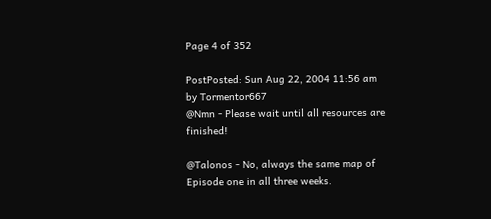Page 4 of 352

PostPosted: Sun Aug 22, 2004 11:56 am
by Tormentor667
@Nmn - Please wait until all resources are finished!

@Talonos - No, always the same map of Episode one in all three weeks.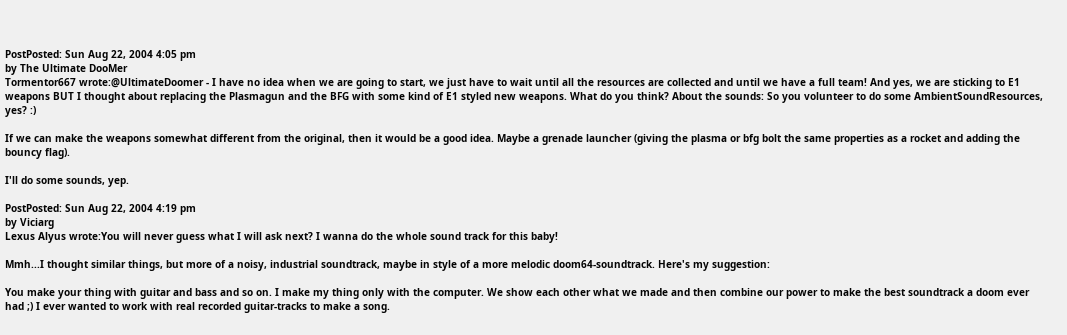PostPosted: Sun Aug 22, 2004 4:05 pm
by The Ultimate DooMer
Tormentor667 wrote:@UltimateDoomer - I have no idea when we are going to start, we just have to wait until all the resources are collected and until we have a full team! And yes, we are sticking to E1 weapons BUT I thought about replacing the Plasmagun and the BFG with some kind of E1 styled new weapons. What do you think? About the sounds: So you volunteer to do some AmbientSoundResources, yes? :)

If we can make the weapons somewhat different from the original, then it would be a good idea. Maybe a grenade launcher (giving the plasma or bfg bolt the same properties as a rocket and adding the bouncy flag).

I'll do some sounds, yep.

PostPosted: Sun Aug 22, 2004 4:19 pm
by Viciarg
Lexus Alyus wrote:You will never guess what I will ask next? I wanna do the whole sound track for this baby!

Mmh...I thought similar things, but more of a noisy, industrial soundtrack, maybe in style of a more melodic doom64-soundtrack. Here's my suggestion:

You make your thing with guitar and bass and so on. I make my thing only with the computer. We show each other what we made and then combine our power to make the best soundtrack a doom ever had ;) I ever wanted to work with real recorded guitar-tracks to make a song.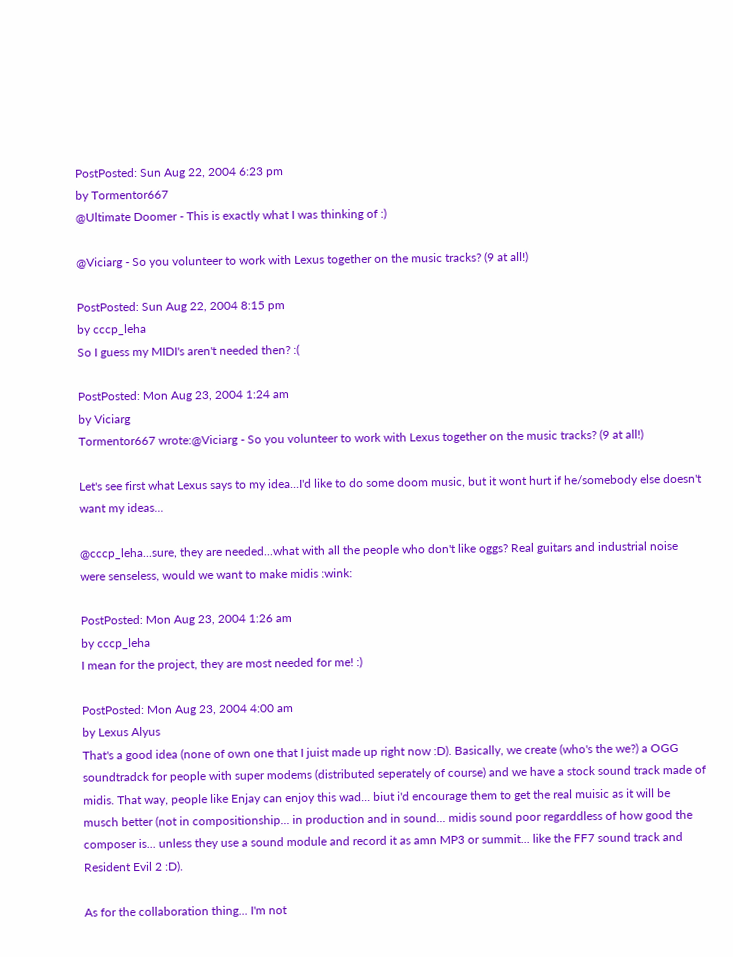PostPosted: Sun Aug 22, 2004 6:23 pm
by Tormentor667
@Ultimate Doomer - This is exactly what I was thinking of :)

@Viciarg - So you volunteer to work with Lexus together on the music tracks? (9 at all!)

PostPosted: Sun Aug 22, 2004 8:15 pm
by cccp_leha
So I guess my MIDI's aren't needed then? :(

PostPosted: Mon Aug 23, 2004 1:24 am
by Viciarg
Tormentor667 wrote:@Viciarg - So you volunteer to work with Lexus together on the music tracks? (9 at all!)

Let's see first what Lexus says to my idea...I'd like to do some doom music, but it wont hurt if he/somebody else doesn't want my ideas...

@cccp_leha...sure, they are needed...what with all the people who don't like oggs? Real guitars and industrial noise were senseless, would we want to make midis :wink:

PostPosted: Mon Aug 23, 2004 1:26 am
by cccp_leha
I mean for the project, they are most needed for me! :)

PostPosted: Mon Aug 23, 2004 4:00 am
by Lexus Alyus
That's a good idea (none of own one that I juist made up right now :D). Basically, we create (who's the we?) a OGG soundtradck for people with super modems (distributed seperately of course) and we have a stock sound track made of midis. That way, people like Enjay can enjoy this wad... biut i'd encourage them to get the real muisic as it will be musch better (not in compositionship... in production and in sound... midis sound poor regarddless of how good the composer is... unless they use a sound module and record it as amn MP3 or summit... like the FF7 sound track and Resident Evil 2 :D).

As for the collaboration thing... I'm not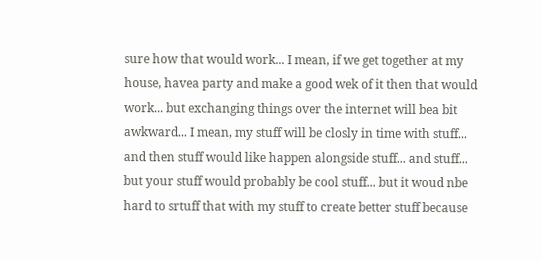sure how that would work... I mean, if we get together at my house, havea party and make a good wek of it then that would work... but exchanging things over the internet will bea bit awkward... I mean, my stuff will be closly in time with stuff... and then stuff would like happen alongside stuff... and stuff... but your stuff would probably be cool stuff... but it woud nbe hard to srtuff that with my stuff to create better stuff because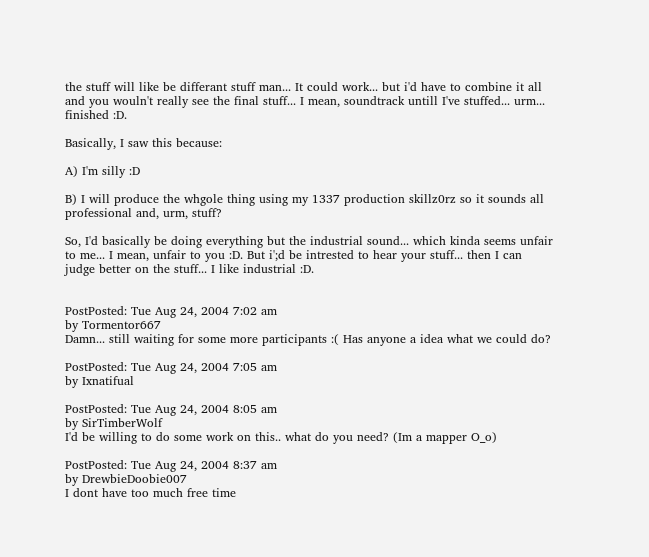the stuff will like be differant stuff man... It could work... but i'd have to combine it all and you wouln't really see the final stuff... I mean, soundtrack untill I've stuffed... urm... finished :D.

Basically, I saw this because:

A) I'm silly :D

B) I will produce the whgole thing using my 1337 production skillz0rz so it sounds all professional and, urm, stuff?

So, I'd basically be doing everything but the industrial sound... which kinda seems unfair to me... I mean, unfair to you :D. But i';d be intrested to hear your stuff... then I can judge better on the stuff... I like industrial :D.


PostPosted: Tue Aug 24, 2004 7:02 am
by Tormentor667
Damn... still waiting for some more participants :( Has anyone a idea what we could do?

PostPosted: Tue Aug 24, 2004 7:05 am
by Ixnatifual

PostPosted: Tue Aug 24, 2004 8:05 am
by SirTimberWolf
I'd be willing to do some work on this.. what do you need? (Im a mapper O_o)

PostPosted: Tue Aug 24, 2004 8:37 am
by DrewbieDoobie007
I dont have too much free time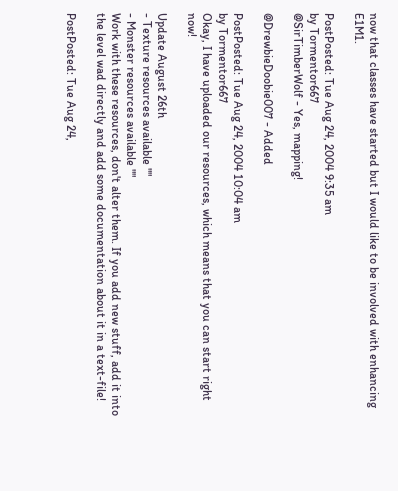now that classes have started but I would like to be involved with enhancing E1M1.

PostPosted: Tue Aug 24, 2004 9:35 am
by Tormentor667
@SirTimberWolf - Yes, mapping!

@DrewbieDoobie007 - Added

PostPosted: Tue Aug 24, 2004 10:04 am
by Tormentor667
Okay, I have uploaded our resources, which means that you can start right now!

Update August 26th
- Texture resources available ""
- Monster resources available ""
Work with these resources, don't alter them. If you add new stuff, add it into the level wad directly and add some documentation about it in a text-file!

PostPosted: Tue Aug 24,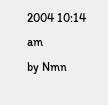2004 10:14 am
by Nmn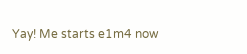Yay! Me starts e1m4 now